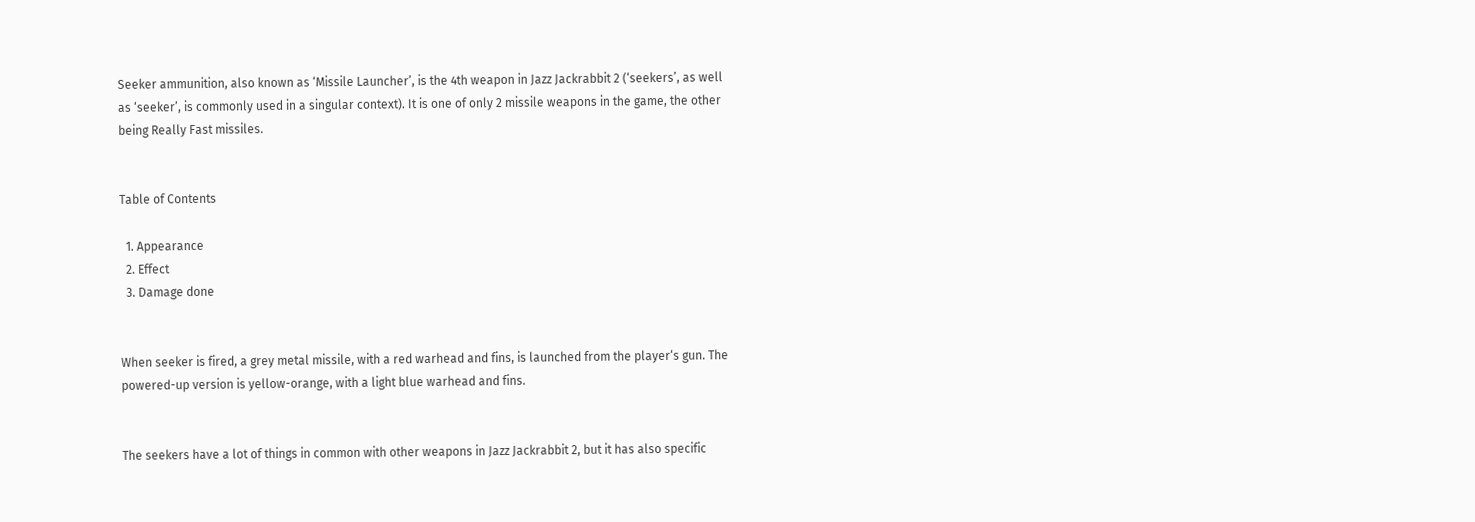Seeker ammunition, also known as ‘Missile Launcher’, is the 4th weapon in Jazz Jackrabbit 2 (‘seekers’, as well as ‘seeker’, is commonly used in a singular context). It is one of only 2 missile weapons in the game, the other being Really Fast missiles.


Table of Contents

  1. Appearance
  2. Effect
  3. Damage done


When seeker is fired, a grey metal missile, with a red warhead and fins, is launched from the player‘s gun. The powered-up version is yellow-orange, with a light blue warhead and fins.


The seekers have a lot of things in common with other weapons in Jazz Jackrabbit 2, but it has also specific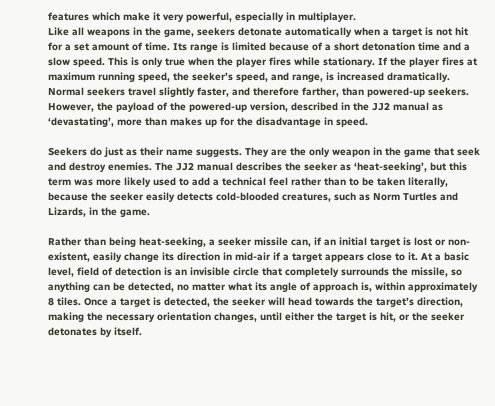features which make it very powerful, especially in multiplayer.
Like all weapons in the game, seekers detonate automatically when a target is not hit for a set amount of time. Its range is limited because of a short detonation time and a slow speed. This is only true when the player fires while stationary. If the player fires at maximum running speed, the seeker’s speed, and range, is increased dramatically.
Normal seekers travel slightly faster, and therefore farther, than powered-up seekers. However, the payload of the powered-up version, described in the JJ2 manual as ‘devastating’, more than makes up for the disadvantage in speed.

Seekers do just as their name suggests. They are the only weapon in the game that seek and destroy enemies. The JJ2 manual describes the seeker as ‘heat-seeking’, but this term was more likely used to add a technical feel rather than to be taken literally, because the seeker easily detects cold-blooded creatures, such as Norm Turtles and Lizards, in the game.

Rather than being heat-seeking, a seeker missile can, if an initial target is lost or non-existent, easily change its direction in mid-air if a target appears close to it. At a basic level, field of detection is an invisible circle that completely surrounds the missile, so anything can be detected, no matter what its angle of approach is, within approximately 8 tiles. Once a target is detected, the seeker will head towards the target’s direction, making the necessary orientation changes, until either the target is hit, or the seeker detonates by itself.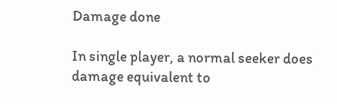Damage done

In single player, a normal seeker does damage equivalent to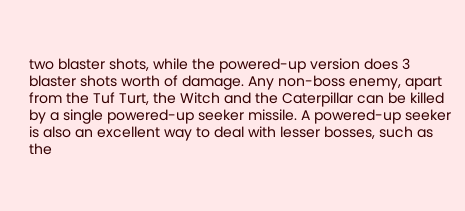two blaster shots, while the powered-up version does 3 blaster shots worth of damage. Any non-boss enemy, apart from the Tuf Turt, the Witch and the Caterpillar can be killed by a single powered-up seeker missile. A powered-up seeker is also an excellent way to deal with lesser bosses, such as the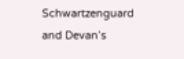Schwartzenguard and Devan’s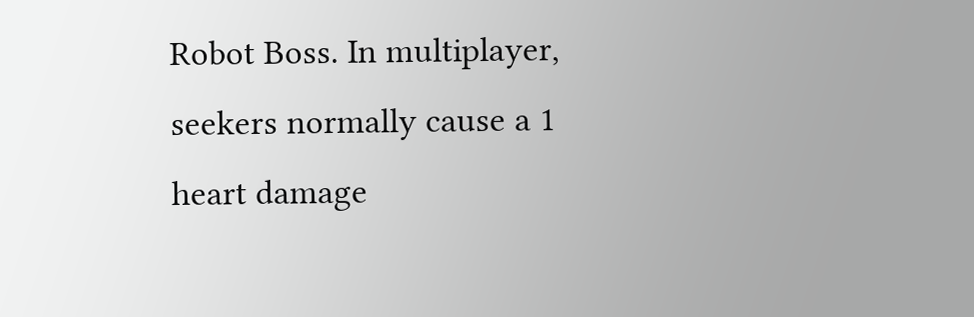Robot Boss. In multiplayer, seekers normally cause a 1 heart damage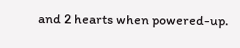and 2 hearts when powered-up.